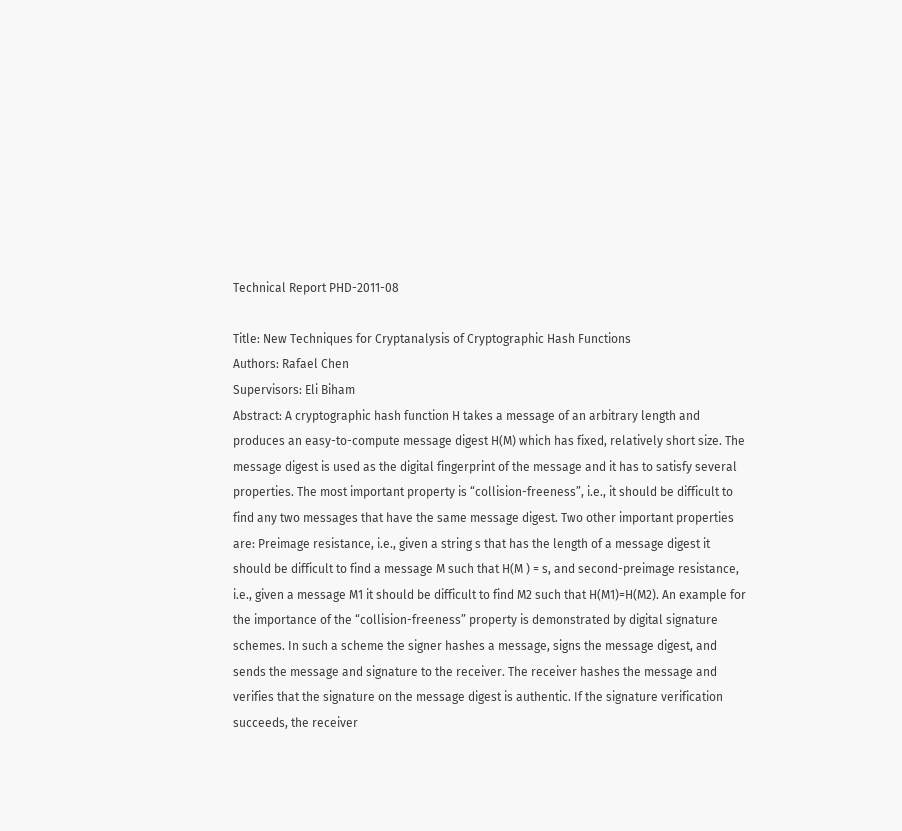Technical Report PHD-2011-08

Title: New Techniques for Cryptanalysis of Cryptographic Hash Functions
Authors: Rafael Chen
Supervisors: Eli Biham
Abstract: A cryptographic hash function H takes a message of an arbitrary length and produces an easy-to-compute message digest H(M) which has fixed, relatively short size. The message digest is used as the digital fingerprint of the message and it has to satisfy several properties. The most important property is “collision-freeness”, i.e., it should be difficult to find any two messages that have the same message digest. Two other important properties are: Preimage resistance, i.e., given a string s that has the length of a message digest it should be difficult to find a message M such that H(M ) = s, and second-preimage resistance, i.e., given a message M1 it should be difficult to find M2 such that H(M1)=H(M2). An example for the importance of the “collision-freeness” property is demonstrated by digital signature schemes. In such a scheme the signer hashes a message, signs the message digest, and sends the message and signature to the receiver. The receiver hashes the message and verifies that the signature on the message digest is authentic. If the signature verification succeeds, the receiver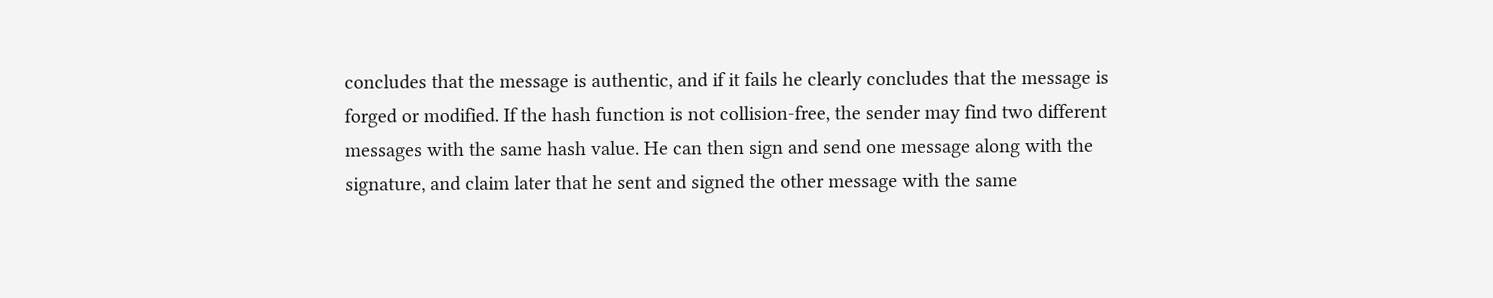concludes that the message is authentic, and if it fails he clearly concludes that the message is forged or modified. If the hash function is not collision-free, the sender may find two different messages with the same hash value. He can then sign and send one message along with the signature, and claim later that he sent and signed the other message with the same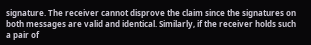signature. The receiver cannot disprove the claim since the signatures on both messages are valid and identical. Similarly, if the receiver holds such a pair of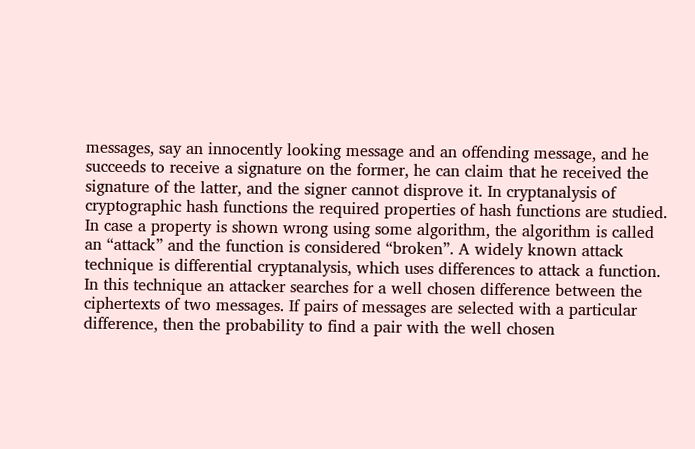messages, say an innocently looking message and an offending message, and he succeeds to receive a signature on the former, he can claim that he received the signature of the latter, and the signer cannot disprove it. In cryptanalysis of cryptographic hash functions the required properties of hash functions are studied. In case a property is shown wrong using some algorithm, the algorithm is called an “attack” and the function is considered “broken”. A widely known attack technique is differential cryptanalysis, which uses differences to attack a function. In this technique an attacker searches for a well chosen difference between the ciphertexts of two messages. If pairs of messages are selected with a particular difference, then the probability to find a pair with the well chosen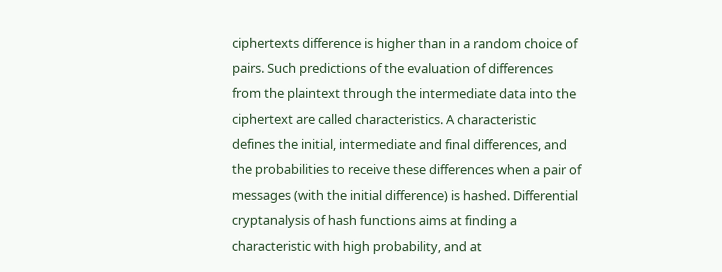ciphertexts difference is higher than in a random choice of pairs. Such predictions of the evaluation of differences from the plaintext through the intermediate data into the ciphertext are called characteristics. A characteristic defines the initial, intermediate and final differences, and the probabilities to receive these differences when a pair of messages (with the initial difference) is hashed. Differential cryptanalysis of hash functions aims at finding a characteristic with high probability, and at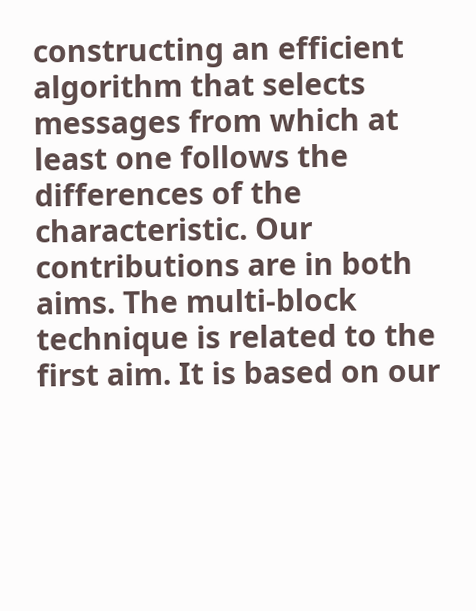constructing an efficient algorithm that selects messages from which at least one follows the differences of the characteristic. Our contributions are in both aims. The multi-block technique is related to the first aim. It is based on our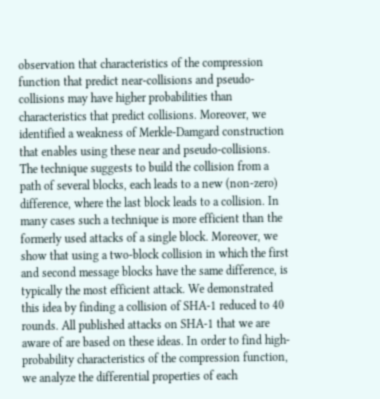observation that characteristics of the compression function that predict near-collisions and pseudo-collisions may have higher probabilities than characteristics that predict collisions. Moreover, we identified a weakness of Merkle-Damgard construction that enables using these near and pseudo-collisions. The technique suggests to build the collision from a path of several blocks, each leads to a new (non-zero) difference, where the last block leads to a collision. In many cases such a technique is more efficient than the formerly used attacks of a single block. Moreover, we show that using a two-block collision in which the first and second message blocks have the same difference, is typically the most efficient attack. We demonstrated this idea by finding a collision of SHA-1 reduced to 40 rounds. All published attacks on SHA-1 that we are aware of are based on these ideas. In order to find high-probability characteristics of the compression function, we analyze the differential properties of each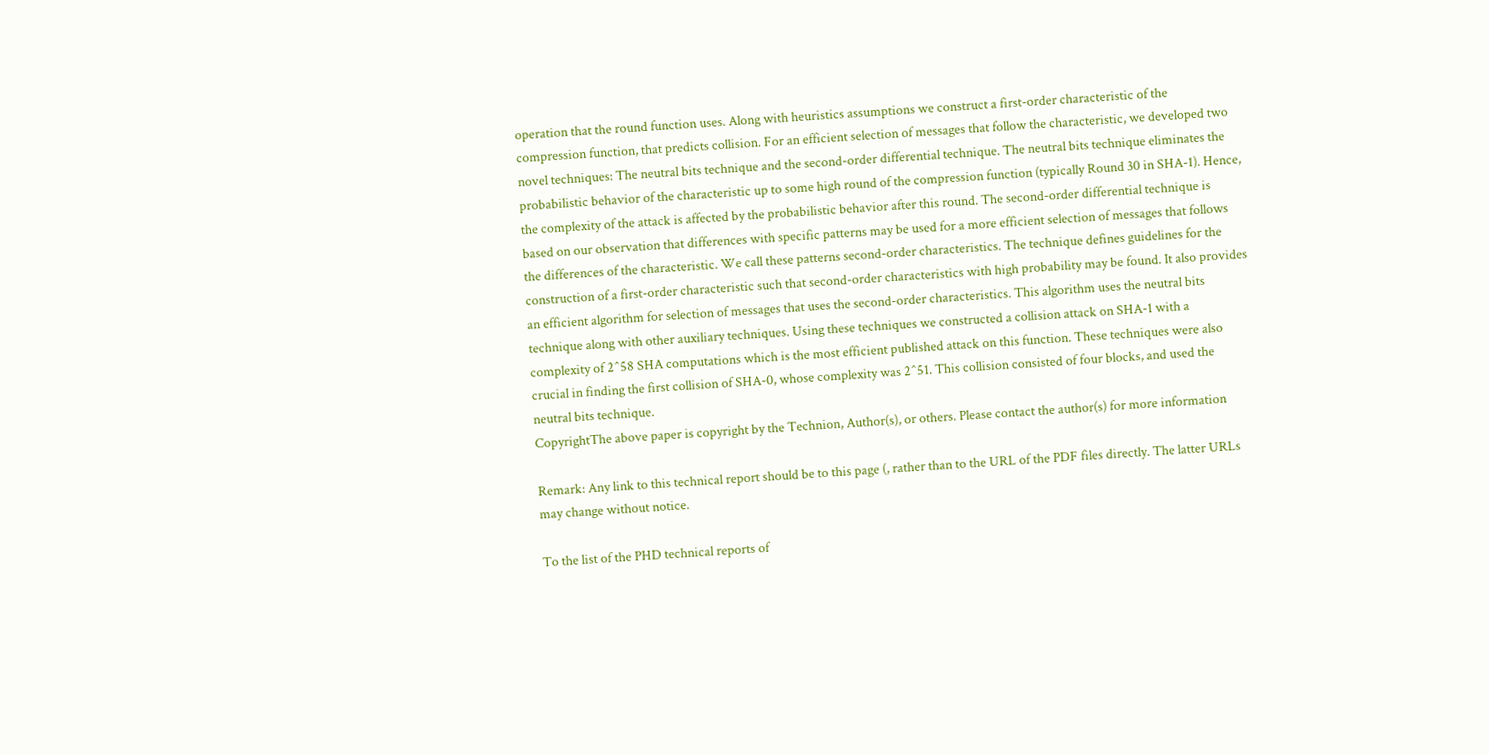operation that the round function uses. Along with heuristics assumptions we construct a first-order characteristic of the compression function, that predicts collision. For an efficient selection of messages that follow the characteristic, we developed two novel techniques: The neutral bits technique and the second-order differential technique. The neutral bits technique eliminates the probabilistic behavior of the characteristic up to some high round of the compression function (typically Round 30 in SHA-1). Hence, the complexity of the attack is affected by the probabilistic behavior after this round. The second-order differential technique is based on our observation that differences with specific patterns may be used for a more efficient selection of messages that follows the differences of the characteristic. We call these patterns second-order characteristics. The technique defines guidelines for the construction of a first-order characteristic such that second-order characteristics with high probability may be found. It also provides an efficient algorithm for selection of messages that uses the second-order characteristics. This algorithm uses the neutral bits technique along with other auxiliary techniques. Using these techniques we constructed a collision attack on SHA-1 with a complexity of 2^58 SHA computations which is the most efficient published attack on this function. These techniques were also crucial in finding the first collision of SHA-0, whose complexity was 2^51. This collision consisted of four blocks, and used the neutral bits technique.
CopyrightThe above paper is copyright by the Technion, Author(s), or others. Please contact the author(s) for more information

Remark: Any link to this technical report should be to this page (, rather than to the URL of the PDF files directly. The latter URLs may change without notice.

To the list of the PHD technical reports of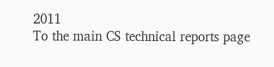2011
To the main CS technical reports page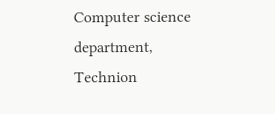Computer science department, Technion